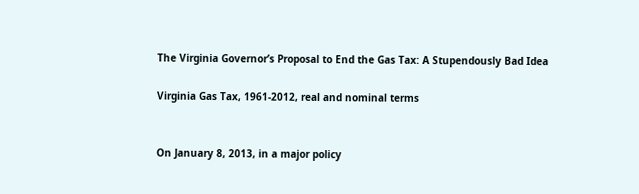The Virginia Governor’s Proposal to End the Gas Tax: A Stupendously Bad Idea

Virginia Gas Tax, 1961-2012, real and nominal terms


On January 8, 2013, in a major policy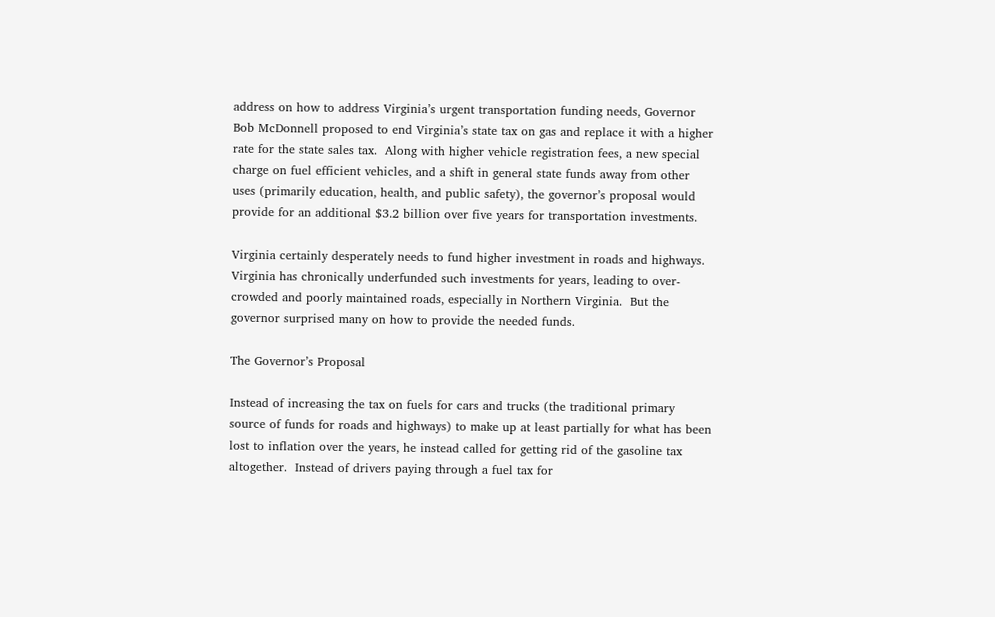address on how to address Virginia’s urgent transportation funding needs, Governor Bob McDonnell proposed to end Virginia’s state tax on gas and replace it with a higher rate for the state sales tax.  Along with higher vehicle registration fees, a new special charge on fuel efficient vehicles, and a shift in general state funds away from other uses (primarily education, health, and public safety), the governor’s proposal would provide for an additional $3.2 billion over five years for transportation investments.

Virginia certainly desperately needs to fund higher investment in roads and highways.  Virginia has chronically underfunded such investments for years, leading to over-crowded and poorly maintained roads, especially in Northern Virginia.  But the governor surprised many on how to provide the needed funds.

The Governor’s Proposal

Instead of increasing the tax on fuels for cars and trucks (the traditional primary source of funds for roads and highways) to make up at least partially for what has been lost to inflation over the years, he instead called for getting rid of the gasoline tax altogether.  Instead of drivers paying through a fuel tax for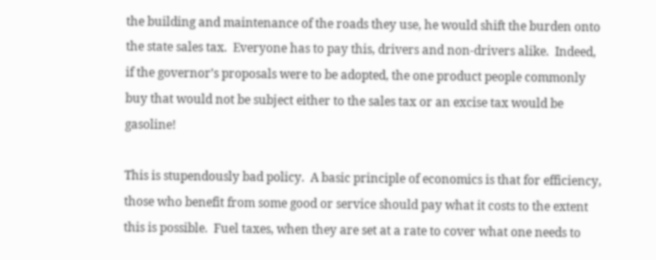the building and maintenance of the roads they use, he would shift the burden onto the state sales tax.  Everyone has to pay this, drivers and non-drivers alike.  Indeed, if the governor’s proposals were to be adopted, the one product people commonly buy that would not be subject either to the sales tax or an excise tax would be gasoline!

This is stupendously bad policy.  A basic principle of economics is that for efficiency, those who benefit from some good or service should pay what it costs to the extent this is possible.  Fuel taxes, when they are set at a rate to cover what one needs to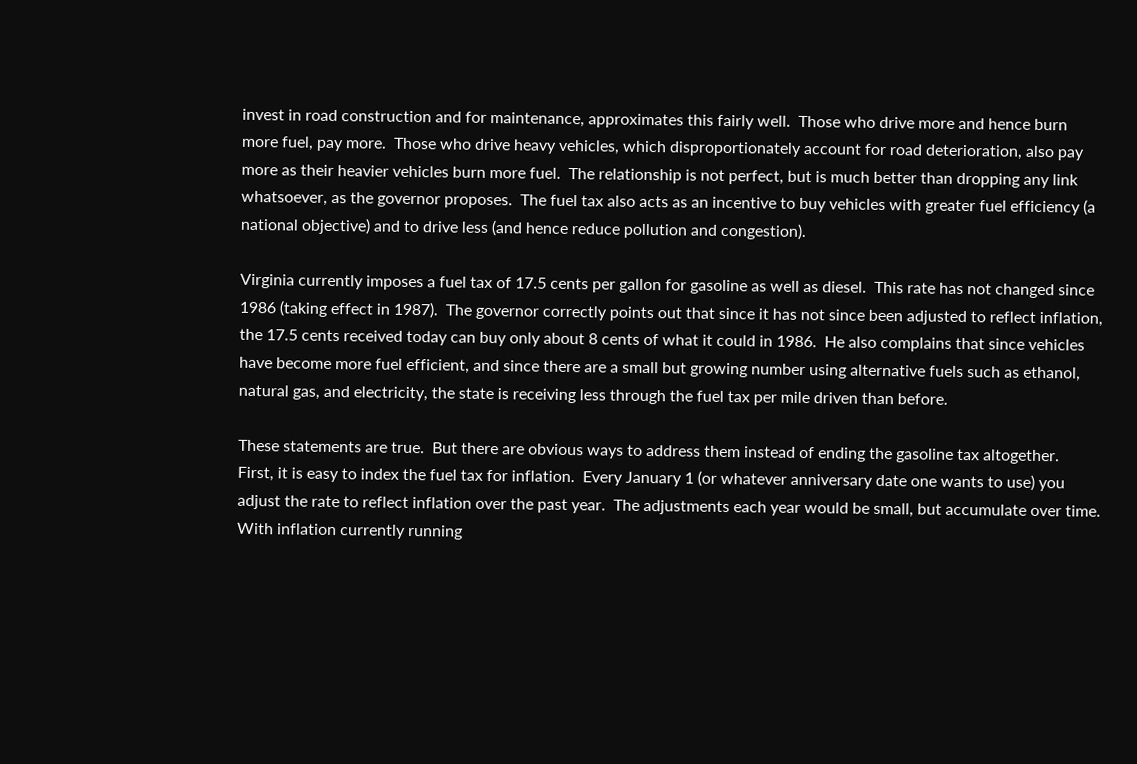invest in road construction and for maintenance, approximates this fairly well.  Those who drive more and hence burn more fuel, pay more.  Those who drive heavy vehicles, which disproportionately account for road deterioration, also pay more as their heavier vehicles burn more fuel.  The relationship is not perfect, but is much better than dropping any link whatsoever, as the governor proposes.  The fuel tax also acts as an incentive to buy vehicles with greater fuel efficiency (a national objective) and to drive less (and hence reduce pollution and congestion).

Virginia currently imposes a fuel tax of 17.5 cents per gallon for gasoline as well as diesel.  This rate has not changed since 1986 (taking effect in 1987).  The governor correctly points out that since it has not since been adjusted to reflect inflation, the 17.5 cents received today can buy only about 8 cents of what it could in 1986.  He also complains that since vehicles have become more fuel efficient, and since there are a small but growing number using alternative fuels such as ethanol, natural gas, and electricity, the state is receiving less through the fuel tax per mile driven than before.

These statements are true.  But there are obvious ways to address them instead of ending the gasoline tax altogether.  First, it is easy to index the fuel tax for inflation.  Every January 1 (or whatever anniversary date one wants to use) you adjust the rate to reflect inflation over the past year.  The adjustments each year would be small, but accumulate over time. With inflation currently running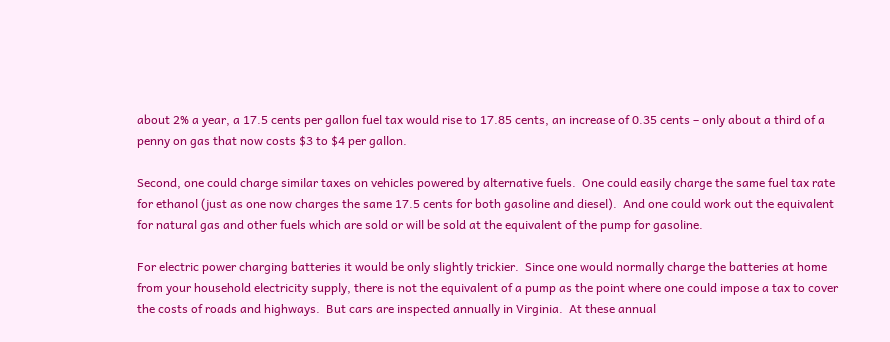about 2% a year, a 17.5 cents per gallon fuel tax would rise to 17.85 cents, an increase of 0.35 cents – only about a third of a penny on gas that now costs $3 to $4 per gallon.

Second, one could charge similar taxes on vehicles powered by alternative fuels.  One could easily charge the same fuel tax rate for ethanol (just as one now charges the same 17.5 cents for both gasoline and diesel).  And one could work out the equivalent for natural gas and other fuels which are sold or will be sold at the equivalent of the pump for gasoline.

For electric power charging batteries it would be only slightly trickier.  Since one would normally charge the batteries at home from your household electricity supply, there is not the equivalent of a pump as the point where one could impose a tax to cover the costs of roads and highways.  But cars are inspected annually in Virginia.  At these annual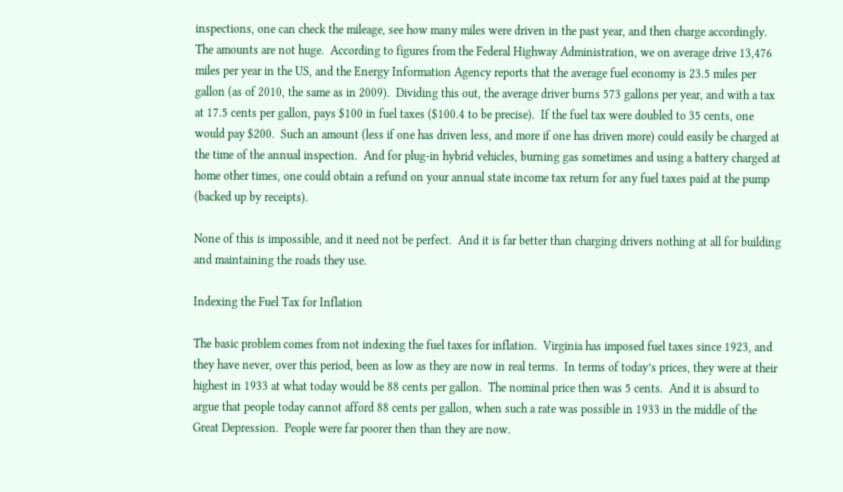inspections, one can check the mileage, see how many miles were driven in the past year, and then charge accordingly.  The amounts are not huge.  According to figures from the Federal Highway Administration, we on average drive 13,476 miles per year in the US, and the Energy Information Agency reports that the average fuel economy is 23.5 miles per gallon (as of 2010, the same as in 2009).  Dividing this out, the average driver burns 573 gallons per year, and with a tax at 17.5 cents per gallon, pays $100 in fuel taxes ($100.4 to be precise).  If the fuel tax were doubled to 35 cents, one would pay $200.  Such an amount (less if one has driven less, and more if one has driven more) could easily be charged at the time of the annual inspection.  And for plug-in hybrid vehicles, burning gas sometimes and using a battery charged at home other times, one could obtain a refund on your annual state income tax return for any fuel taxes paid at the pump (backed up by receipts).

None of this is impossible, and it need not be perfect.  And it is far better than charging drivers nothing at all for building and maintaining the roads they use.

Indexing the Fuel Tax for Inflation

The basic problem comes from not indexing the fuel taxes for inflation.  Virginia has imposed fuel taxes since 1923, and they have never, over this period, been as low as they are now in real terms.  In terms of today’s prices, they were at their highest in 1933 at what today would be 88 cents per gallon.  The nominal price then was 5 cents.  And it is absurd to argue that people today cannot afford 88 cents per gallon, when such a rate was possible in 1933 in the middle of the Great Depression.  People were far poorer then than they are now.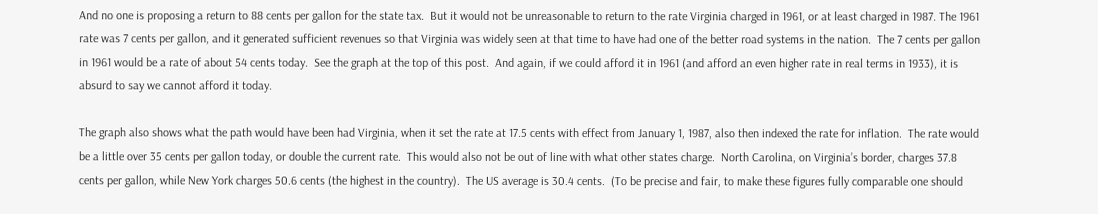And no one is proposing a return to 88 cents per gallon for the state tax.  But it would not be unreasonable to return to the rate Virginia charged in 1961, or at least charged in 1987. The 1961 rate was 7 cents per gallon, and it generated sufficient revenues so that Virginia was widely seen at that time to have had one of the better road systems in the nation.  The 7 cents per gallon in 1961 would be a rate of about 54 cents today.  See the graph at the top of this post.  And again, if we could afford it in 1961 (and afford an even higher rate in real terms in 1933), it is absurd to say we cannot afford it today.

The graph also shows what the path would have been had Virginia, when it set the rate at 17.5 cents with effect from January 1, 1987, also then indexed the rate for inflation.  The rate would be a little over 35 cents per gallon today, or double the current rate.  This would also not be out of line with what other states charge.  North Carolina, on Virginia’s border, charges 37.8 cents per gallon, while New York charges 50.6 cents (the highest in the country).  The US average is 30.4 cents.  (To be precise and fair, to make these figures fully comparable one should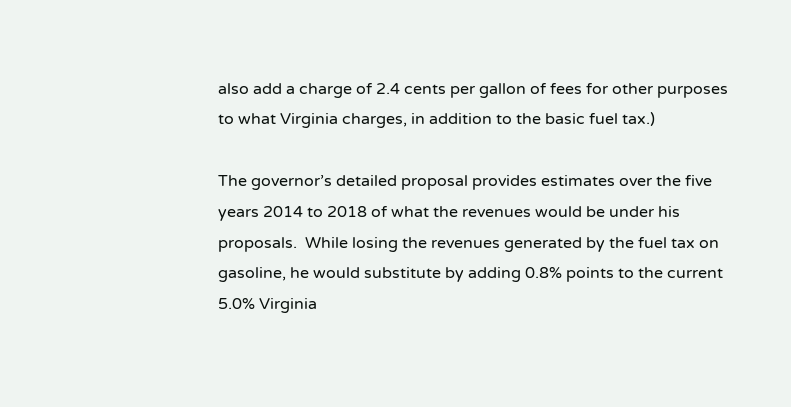also add a charge of 2.4 cents per gallon of fees for other purposes to what Virginia charges, in addition to the basic fuel tax.)

The governor’s detailed proposal provides estimates over the five years 2014 to 2018 of what the revenues would be under his proposals.  While losing the revenues generated by the fuel tax on gasoline, he would substitute by adding 0.8% points to the current 5.0% Virginia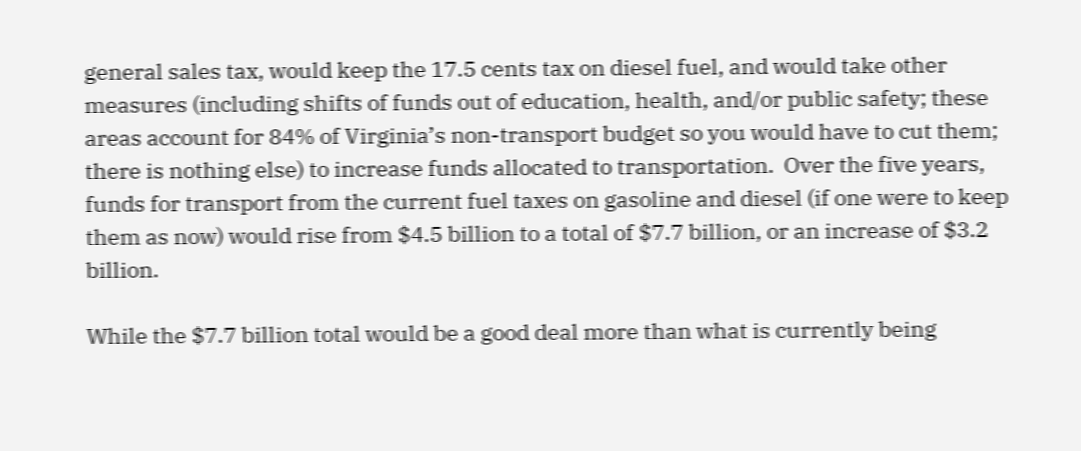general sales tax, would keep the 17.5 cents tax on diesel fuel, and would take other measures (including shifts of funds out of education, health, and/or public safety; these areas account for 84% of Virginia’s non-transport budget so you would have to cut them; there is nothing else) to increase funds allocated to transportation.  Over the five years, funds for transport from the current fuel taxes on gasoline and diesel (if one were to keep them as now) would rise from $4.5 billion to a total of $7.7 billion, or an increase of $3.2 billion.

While the $7.7 billion total would be a good deal more than what is currently being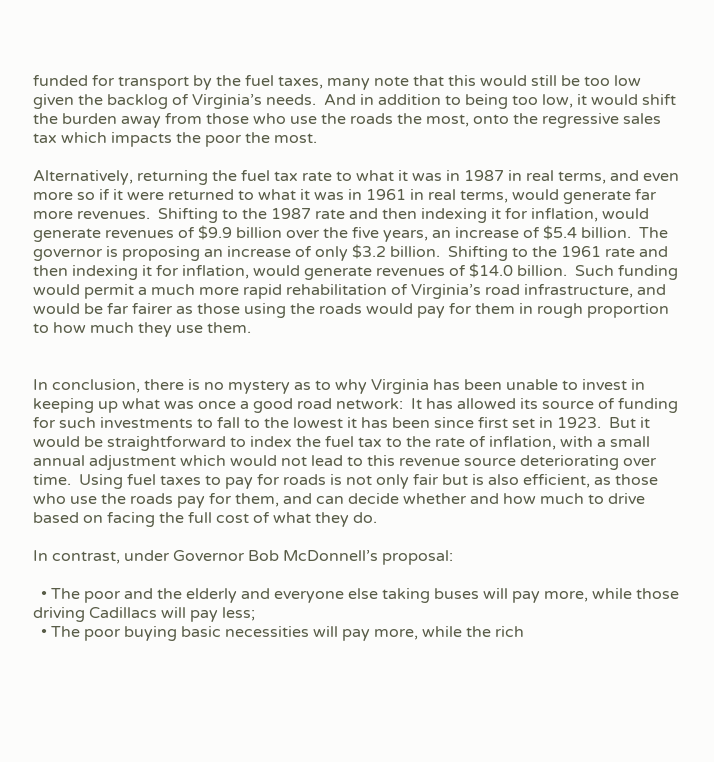funded for transport by the fuel taxes, many note that this would still be too low given the backlog of Virginia’s needs.  And in addition to being too low, it would shift the burden away from those who use the roads the most, onto the regressive sales tax which impacts the poor the most.

Alternatively, returning the fuel tax rate to what it was in 1987 in real terms, and even more so if it were returned to what it was in 1961 in real terms, would generate far more revenues.  Shifting to the 1987 rate and then indexing it for inflation, would generate revenues of $9.9 billion over the five years, an increase of $5.4 billion.  The governor is proposing an increase of only $3.2 billion.  Shifting to the 1961 rate and then indexing it for inflation, would generate revenues of $14.0 billion.  Such funding would permit a much more rapid rehabilitation of Virginia’s road infrastructure, and would be far fairer as those using the roads would pay for them in rough proportion to how much they use them.


In conclusion, there is no mystery as to why Virginia has been unable to invest in keeping up what was once a good road network:  It has allowed its source of funding for such investments to fall to the lowest it has been since first set in 1923.  But it would be straightforward to index the fuel tax to the rate of inflation, with a small annual adjustment which would not lead to this revenue source deteriorating over time.  Using fuel taxes to pay for roads is not only fair but is also efficient, as those who use the roads pay for them, and can decide whether and how much to drive based on facing the full cost of what they do.

In contrast, under Governor Bob McDonnell’s proposal:

  • The poor and the elderly and everyone else taking buses will pay more, while those driving Cadillacs will pay less;
  • The poor buying basic necessities will pay more, while the rich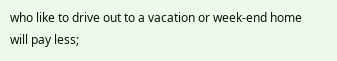who like to drive out to a vacation or week-end home will pay less;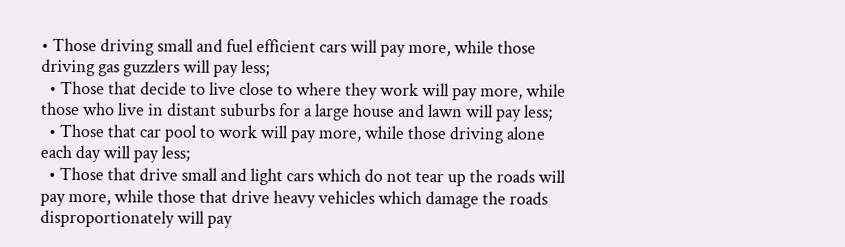• Those driving small and fuel efficient cars will pay more, while those driving gas guzzlers will pay less;
  • Those that decide to live close to where they work will pay more, while those who live in distant suburbs for a large house and lawn will pay less;
  • Those that car pool to work will pay more, while those driving alone each day will pay less;
  • Those that drive small and light cars which do not tear up the roads will pay more, while those that drive heavy vehicles which damage the roads disproportionately will pay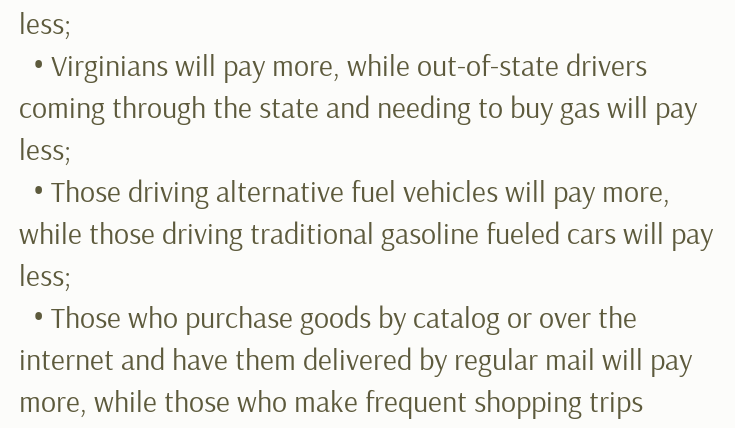less;
  • Virginians will pay more, while out-of-state drivers coming through the state and needing to buy gas will pay less;
  • Those driving alternative fuel vehicles will pay more, while those driving traditional gasoline fueled cars will pay less;
  • Those who purchase goods by catalog or over the internet and have them delivered by regular mail will pay more, while those who make frequent shopping trips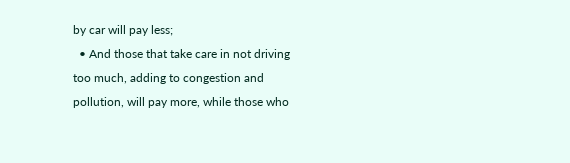by car will pay less;
  • And those that take care in not driving too much, adding to congestion and pollution, will pay more, while those who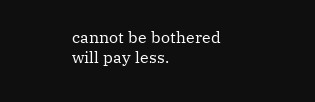cannot be bothered will pay less.